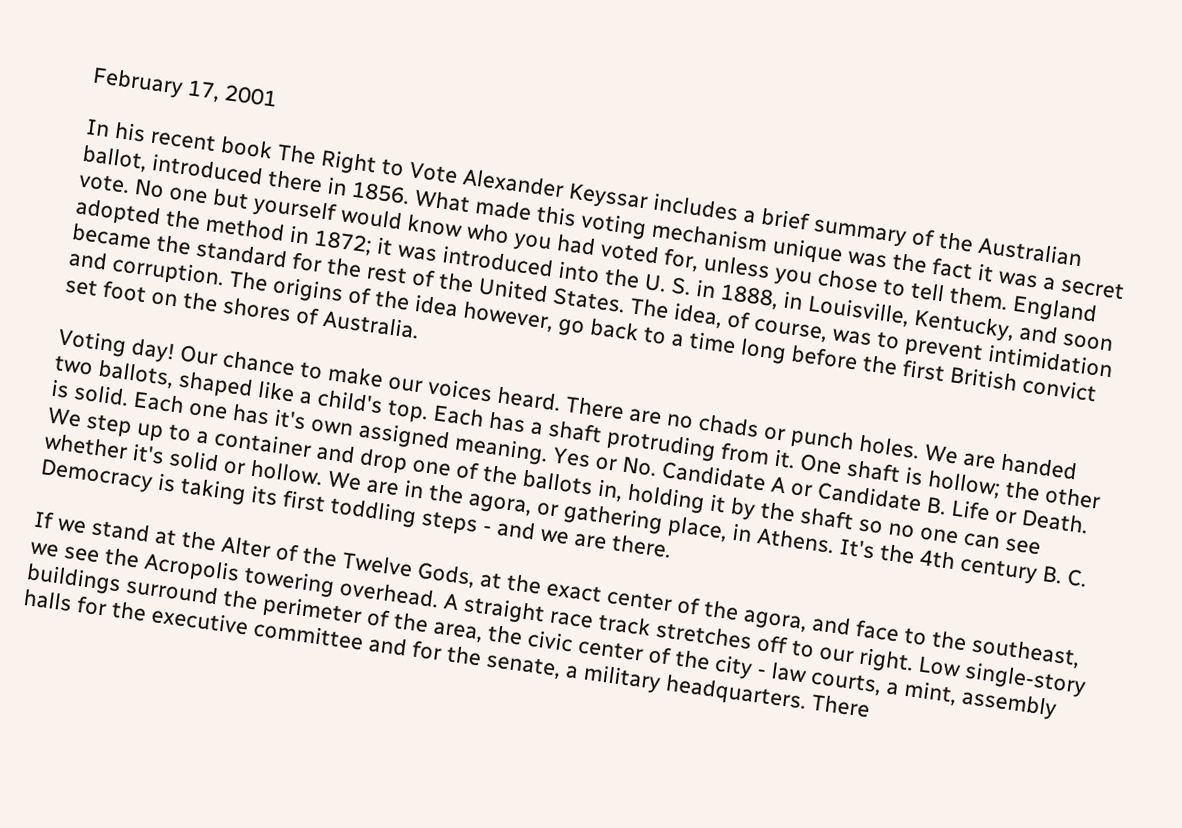February 17, 2001

In his recent book The Right to Vote Alexander Keyssar includes a brief summary of the Australian ballot, introduced there in 1856. What made this voting mechanism unique was the fact it was a secret vote. No one but yourself would know who you had voted for, unless you chose to tell them. England adopted the method in 1872; it was introduced into the U. S. in 1888, in Louisville, Kentucky, and soon became the standard for the rest of the United States. The idea, of course, was to prevent intimidation and corruption. The origins of the idea however, go back to a time long before the first British convict set foot on the shores of Australia.

Voting day! Our chance to make our voices heard. There are no chads or punch holes. We are handed two ballots, shaped like a child's top. Each has a shaft protruding from it. One shaft is hollow; the other is solid. Each one has it's own assigned meaning. Yes or No. Candidate A or Candidate B. Life or Death. We step up to a container and drop one of the ballots in, holding it by the shaft so no one can see whether it's solid or hollow. We are in the agora, or gathering place, in Athens. It's the 4th century B. C. Democracy is taking its first toddling steps - and we are there.

If we stand at the Alter of the Twelve Gods, at the exact center of the agora, and face to the southeast, we see the Acropolis towering overhead. A straight race track stretches off to our right. Low single-story buildings surround the perimeter of the area, the civic center of the city - law courts, a mint, assembly halls for the executive committee and for the senate, a military headquarters. There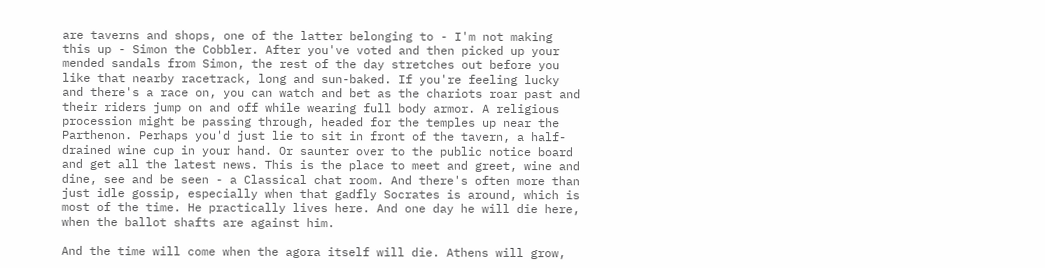are taverns and shops, one of the latter belonging to - I'm not making this up - Simon the Cobbler. After you've voted and then picked up your mended sandals from Simon, the rest of the day stretches out before you like that nearby racetrack, long and sun-baked. If you're feeling lucky and there's a race on, you can watch and bet as the chariots roar past and their riders jump on and off while wearing full body armor. A religious procession might be passing through, headed for the temples up near the Parthenon. Perhaps you'd just lie to sit in front of the tavern, a half-drained wine cup in your hand. Or saunter over to the public notice board and get all the latest news. This is the place to meet and greet, wine and dine, see and be seen - a Classical chat room. And there's often more than just idle gossip, especially when that gadfly Socrates is around, which is most of the time. He practically lives here. And one day he will die here, when the ballot shafts are against him.

And the time will come when the agora itself will die. Athens will grow,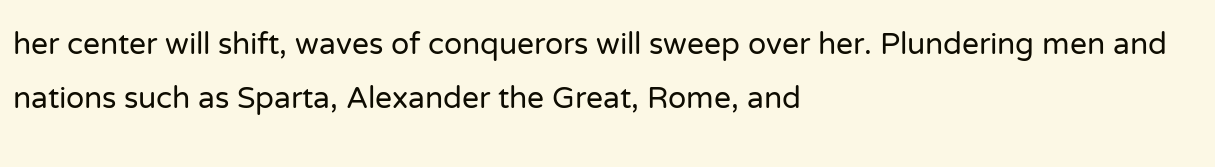her center will shift, waves of conquerors will sweep over her. Plundering men and nations such as Sparta, Alexander the Great, Rome, and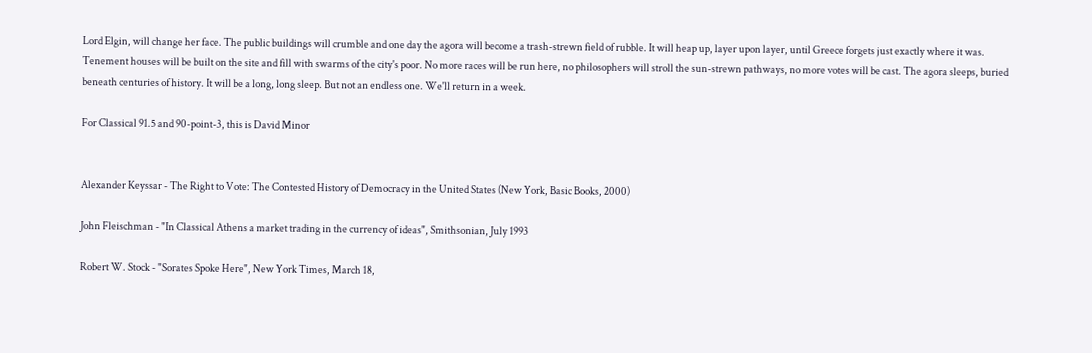Lord Elgin, will change her face. The public buildings will crumble and one day the agora will become a trash-strewn field of rubble. It will heap up, layer upon layer, until Greece forgets just exactly where it was. Tenement houses will be built on the site and fill with swarms of the city's poor. No more races will be run here, no philosophers will stroll the sun-strewn pathways, no more votes will be cast. The agora sleeps, buried beneath centuries of history. It will be a long, long sleep. But not an endless one. We'll return in a week.

For Classical 91.5 and 90-point-3, this is David Minor


Alexander Keyssar - The Right to Vote: The Contested History of Democracy in the United States (New York, Basic Books, 2000)

John Fleischman - "In Classical Athens a market trading in the currency of ideas", Smithsonian, July 1993

Robert W. Stock - "Sorates Spoke Here", New York Times, March 18,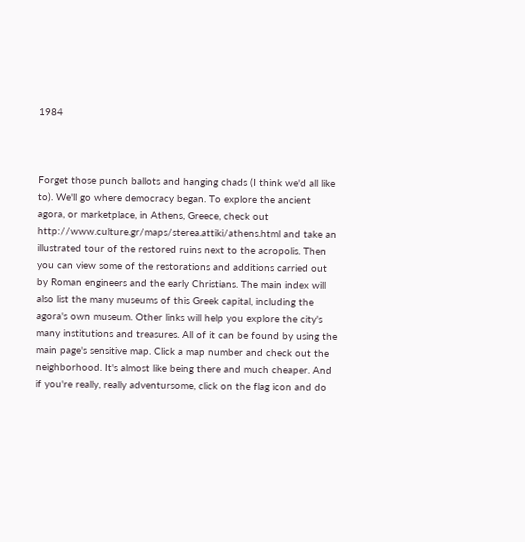1984



Forget those punch ballots and hanging chads (I think we'd all like to). We'll go where democracy began. To explore the ancient agora, or marketplace, in Athens, Greece, check out http://www.culture.gr/maps/sterea.attiki/athens.html and take an illustrated tour of the restored ruins next to the acropolis. Then you can view some of the restorations and additions carried out by Roman engineers and the early Christians. The main index will also list the many museums of this Greek capital, including the agora's own museum. Other links will help you explore the city's many institutions and treasures. All of it can be found by using the main page's sensitive map. Click a map number and check out the neighborhood. It's almost like being there and much cheaper. And if you're really, really adventursome, click on the flag icon and do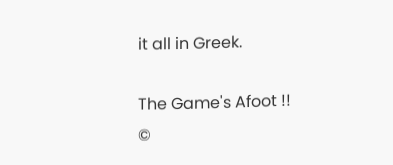it all in Greek.

The Game's Afoot !!
©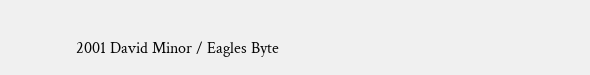2001 David Minor / Eagles Byte